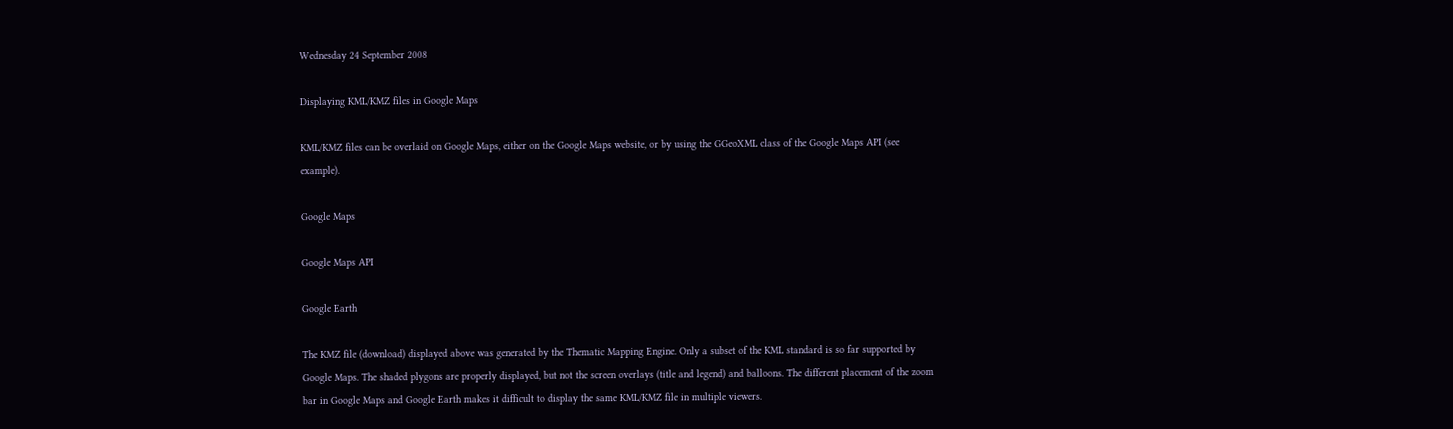Wednesday 24 September 2008

Displaying KML/KMZ files in Google Maps

KML/KMZ files can be overlaid on Google Maps, either on the Google Maps website, or by using the GGeoXML class of the Google Maps API (see example).

Google Maps

Google Maps API

Google Earth

The KMZ file (download) displayed above was generated by the Thematic Mapping Engine. Only a subset of the KML standard is so far supported by Google Maps. The shaded plygons are properly displayed, but not the screen overlays (title and legend) and balloons. The different placement of the zoom bar in Google Maps and Google Earth makes it difficult to display the same KML/KMZ file in multiple viewers.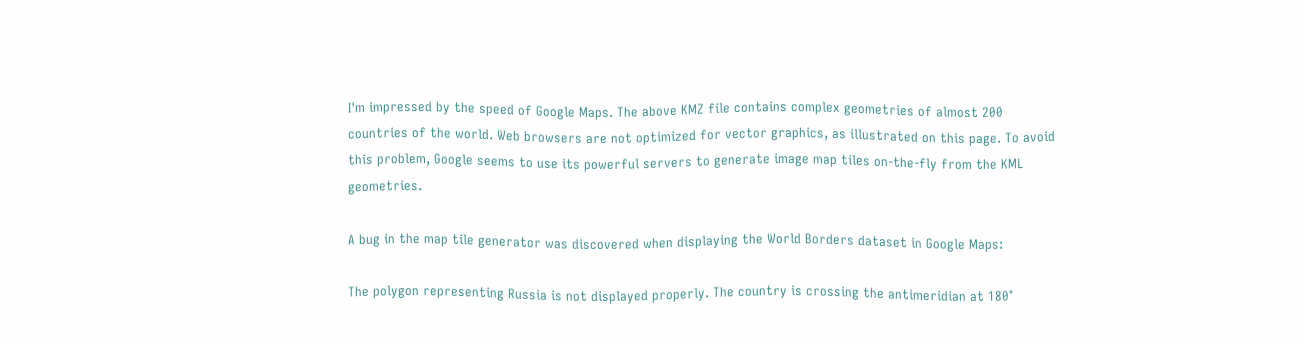I'm impressed by the speed of Google Maps. The above KMZ file contains complex geometries of almost 200 countries of the world. Web browsers are not optimized for vector graphics, as illustrated on this page. To avoid this problem, Google seems to use its powerful servers to generate image map tiles on-the-fly from the KML geometries.

A bug in the map tile generator was discovered when displaying the World Borders dataset in Google Maps:

The polygon representing Russia is not displayed properly. The country is crossing the antimeridian at 180°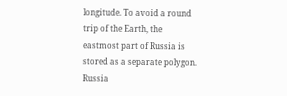longitude. To avoid a round trip of the Earth, the eastmost part of Russia is stored as a separate polygon. Russia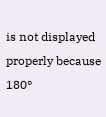is not displayed properly because 180°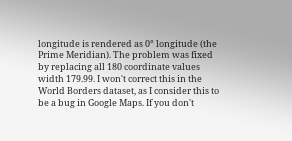longitude is rendered as 0° longitude (the Prime Meridian). The problem was fixed by replacing all 180 coordinate values width 179.99. I won't correct this in the World Borders dataset, as I consider this to be a bug in Google Maps. If you don't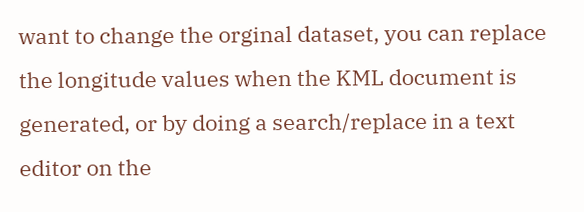want to change the orginal dataset, you can replace the longitude values when the KML document is generated, or by doing a search/replace in a text editor on the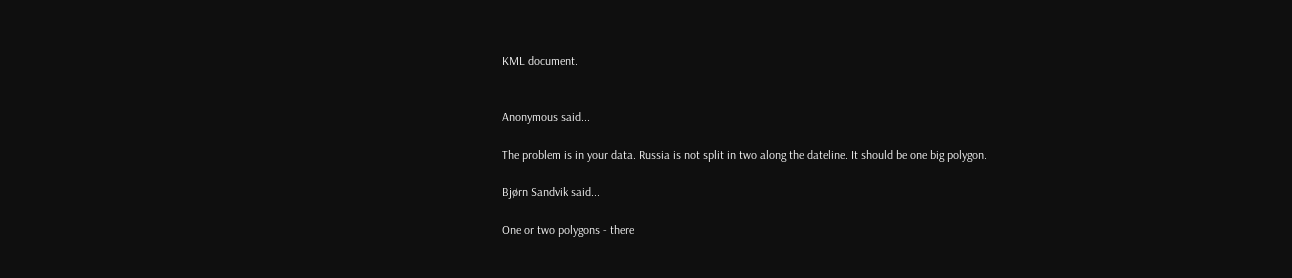KML document.


Anonymous said...

The problem is in your data. Russia is not split in two along the dateline. It should be one big polygon.

Bjørn Sandvik said...

One or two polygons - there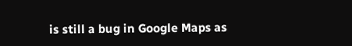is still a bug in Google Maps as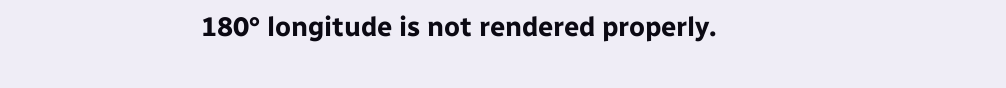180° longitude is not rendered properly.